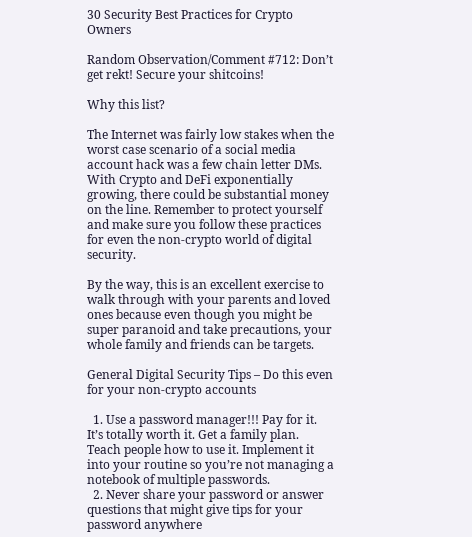30 Security Best Practices for Crypto Owners

Random Observation/Comment #712: Don’t get rekt! Secure your shitcoins!

Why this list?

The Internet was fairly low stakes when the worst case scenario of a social media account hack was a few chain letter DMs. With Crypto and DeFi exponentially growing, there could be substantial money on the line. Remember to protect yourself and make sure you follow these practices for even the non-crypto world of digital security.

By the way, this is an excellent exercise to walk through with your parents and loved ones because even though you might be super paranoid and take precautions, your whole family and friends can be targets.

General Digital Security Tips – Do this even for your non-crypto accounts

  1. Use a password manager!!! Pay for it. It’s totally worth it. Get a family plan. Teach people how to use it. Implement it into your routine so you’re not managing a notebook of multiple passwords.
  2. Never share your password or answer questions that might give tips for your password anywhere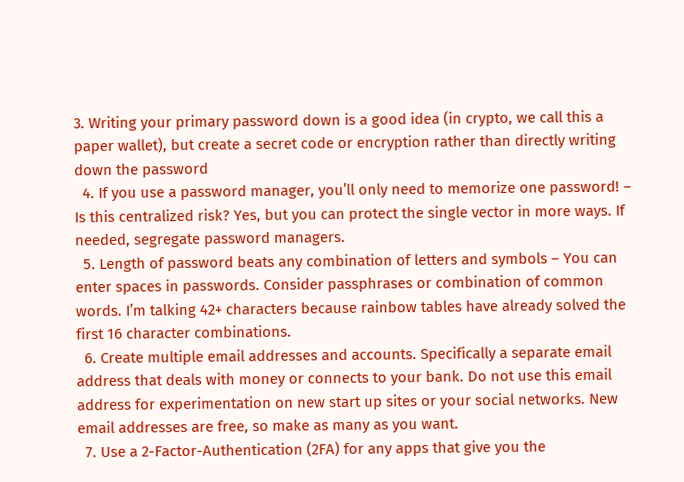3. Writing your primary password down is a good idea (in crypto, we call this a paper wallet), but create a secret code or encryption rather than directly writing down the password
  4. If you use a password manager, you’ll only need to memorize one password! – Is this centralized risk? Yes, but you can protect the single vector in more ways. If needed, segregate password managers.
  5. Length of password beats any combination of letters and symbols – You can enter spaces in passwords. Consider passphrases or combination of common words. I’m talking 42+ characters because rainbow tables have already solved the first 16 character combinations.
  6. Create multiple email addresses and accounts. Specifically a separate email address that deals with money or connects to your bank. Do not use this email address for experimentation on new start up sites or your social networks. New email addresses are free, so make as many as you want.
  7. Use a 2-Factor-Authentication (2FA) for any apps that give you the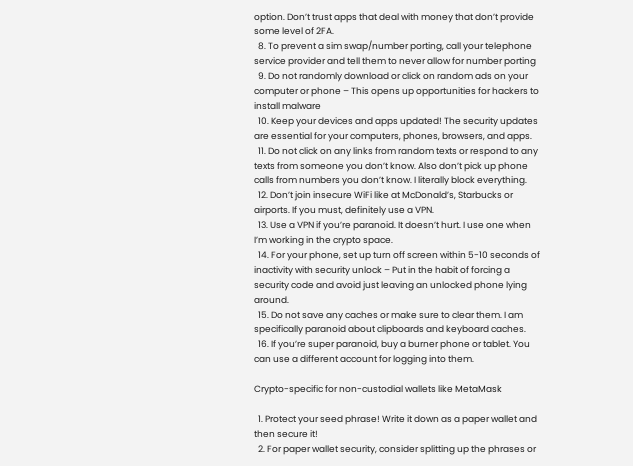option. Don’t trust apps that deal with money that don’t provide some level of 2FA.
  8. To prevent a sim swap/number porting, call your telephone service provider and tell them to never allow for number porting
  9. Do not randomly download or click on random ads on your computer or phone – This opens up opportunities for hackers to install malware
  10. Keep your devices and apps updated! The security updates are essential for your computers, phones, browsers, and apps.
  11. Do not click on any links from random texts or respond to any texts from someone you don’t know. Also don’t pick up phone calls from numbers you don’t know. I literally block everything.
  12. Don’t join insecure WiFi like at McDonald’s, Starbucks or airports. If you must, definitely use a VPN.
  13. Use a VPN if you’re paranoid. It doesn’t hurt. I use one when I’m working in the crypto space.
  14. For your phone, set up turn off screen within 5-10 seconds of inactivity with security unlock – Put in the habit of forcing a security code and avoid just leaving an unlocked phone lying around.
  15. Do not save any caches or make sure to clear them. I am specifically paranoid about clipboards and keyboard caches.
  16. If you’re super paranoid, buy a burner phone or tablet. You can use a different account for logging into them.

Crypto-specific for non-custodial wallets like MetaMask

  1. Protect your seed phrase! Write it down as a paper wallet and then secure it!
  2. For paper wallet security, consider splitting up the phrases or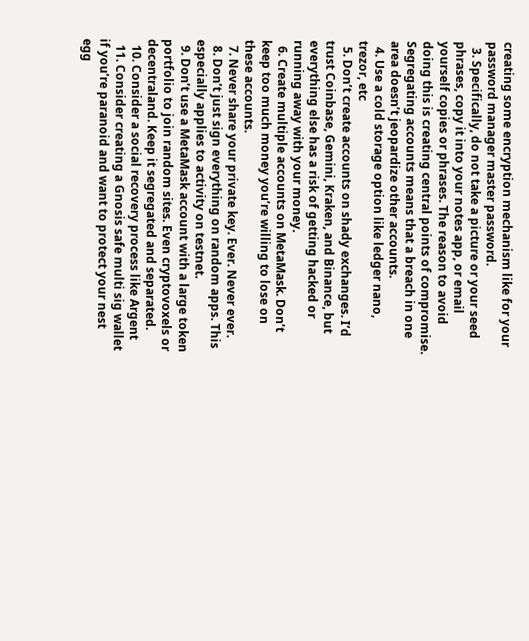creating some encryption mechanism like for your password manager master password.
  3. Specifically, do not take a picture or your seed phrases, copy it into your notes app, or email yourself copies or phrases. The reason to avoid doing this is creating central points of compromise. Segregating accounts means that a breach in one area doesn’t jeopardize other accounts.
  4. Use a cold storage option like ledger nano, trezor, etc
  5. Don’t create accounts on shady exchanges. I’d trust Coinbase, Gemini, Kraken, and Binance, but everything else has a risk of getting hacked or running away with your money.
  6. Create multiple accounts on MetaMask. Don’t keep too much money you’re willing to lose on these accounts.
  7. Never share your private key. Ever. Never ever.
  8. Don’t just sign everything on random apps. This especially applies to activity on testnet.
  9. Don’t use a MetaMask account with a large token portfolio to join random sites. Even cryptovoxels or decentraland. Keep it segregated and separated.
  10. Consider a social recovery process like Argent
  11. Consider creating a Gnosis safe multi sig wallet if you’re paranoid and want to protect your nest egg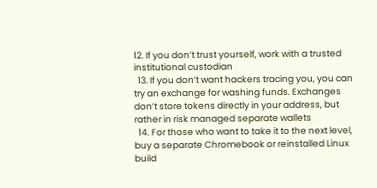12. If you don’t trust yourself, work with a trusted institutional custodian
  13. If you don’t want hackers tracing you, you can try an exchange for washing funds. Exchanges don’t store tokens directly in your address, but rather in risk managed separate wallets
  14. For those who want to take it to the next level, buy a separate Chromebook or reinstalled Linux build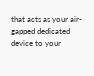that acts as your air-gapped dedicated device to your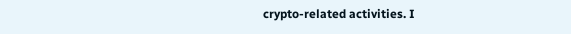crypto-related activities. I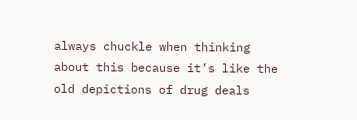always chuckle when thinking about this because it’s like the old depictions of drug deals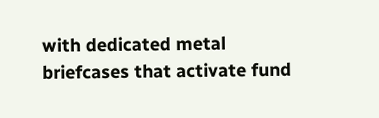with dedicated metal briefcases that activate fund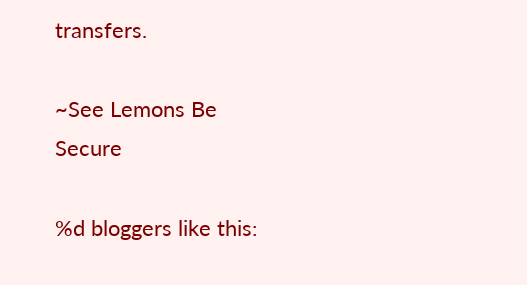transfers.

~See Lemons Be Secure

%d bloggers like this: